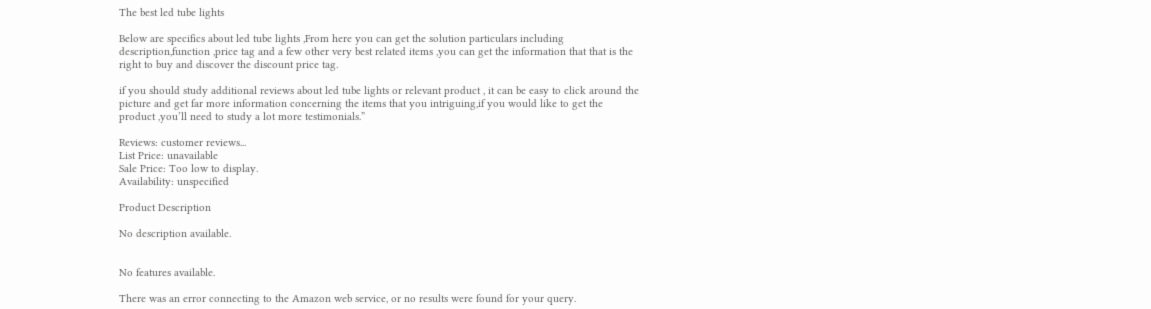The best led tube lights

Below are specifics about led tube lights ,From here you can get the solution particulars including description,function ,price tag and a few other very best related items ,you can get the information that that is the right to buy and discover the discount price tag.

if you should study additional reviews about led tube lights or relevant product , it can be easy to click around the picture and get far more information concerning the items that you intriguing,if you would like to get the product ,you’ll need to study a lot more testimonials.”

Reviews: customer reviews...
List Price: unavailable
Sale Price: Too low to display.
Availability: unspecified

Product Description

No description available.


No features available.

There was an error connecting to the Amazon web service, or no results were found for your query.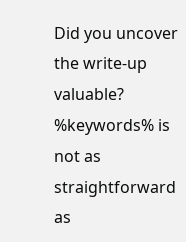Did you uncover the write-up valuable? %keywords% is not as straightforward as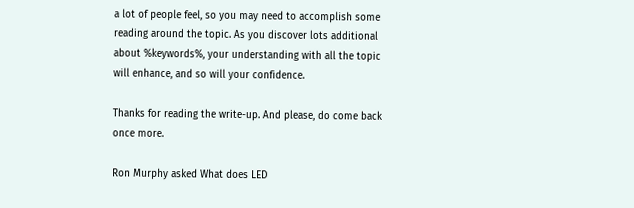a lot of people feel, so you may need to accomplish some reading around the topic. As you discover lots additional about %keywords%, your understanding with all the topic will enhance, and so will your confidence.

Thanks for reading the write-up. And please, do come back once more.

Ron Murphy asked What does LED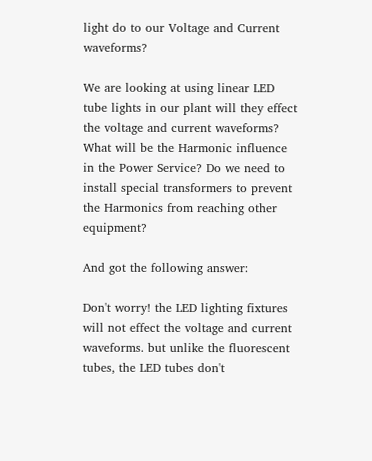light do to our Voltage and Current waveforms?

We are looking at using linear LED tube lights in our plant will they effect the voltage and current waveforms? What will be the Harmonic influence in the Power Service? Do we need to install special transformers to prevent the Harmonics from reaching other equipment?

And got the following answer:

Don't worry! the LED lighting fixtures will not effect the voltage and current waveforms. but unlike the fluorescent tubes, the LED tubes don't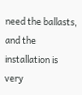need the ballasts, and the installation is very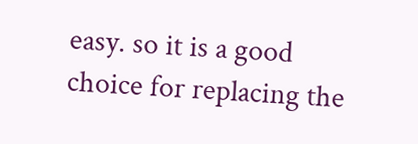easy. so it is a good choice for replacing the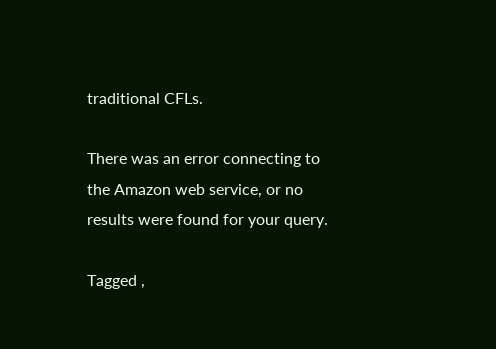traditional CFLs.

There was an error connecting to the Amazon web service, or no results were found for your query.

Tagged ,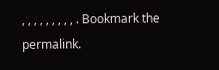, , , , , , , , , . Bookmark the permalink.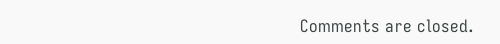Comments are closed.